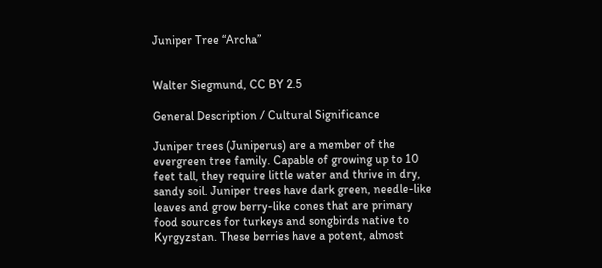Juniper Tree “Archa”


Walter Siegmund, CC BY 2.5

General Description / Cultural Significance

Juniper trees (Juniperus) are a member of the evergreen tree family. Capable of growing up to 10 feet tall, they require little water and thrive in dry, sandy soil. Juniper trees have dark green, needle-like leaves and grow berry-like cones that are primary food sources for turkeys and songbirds native to Kyrgyzstan. These berries have a potent, almost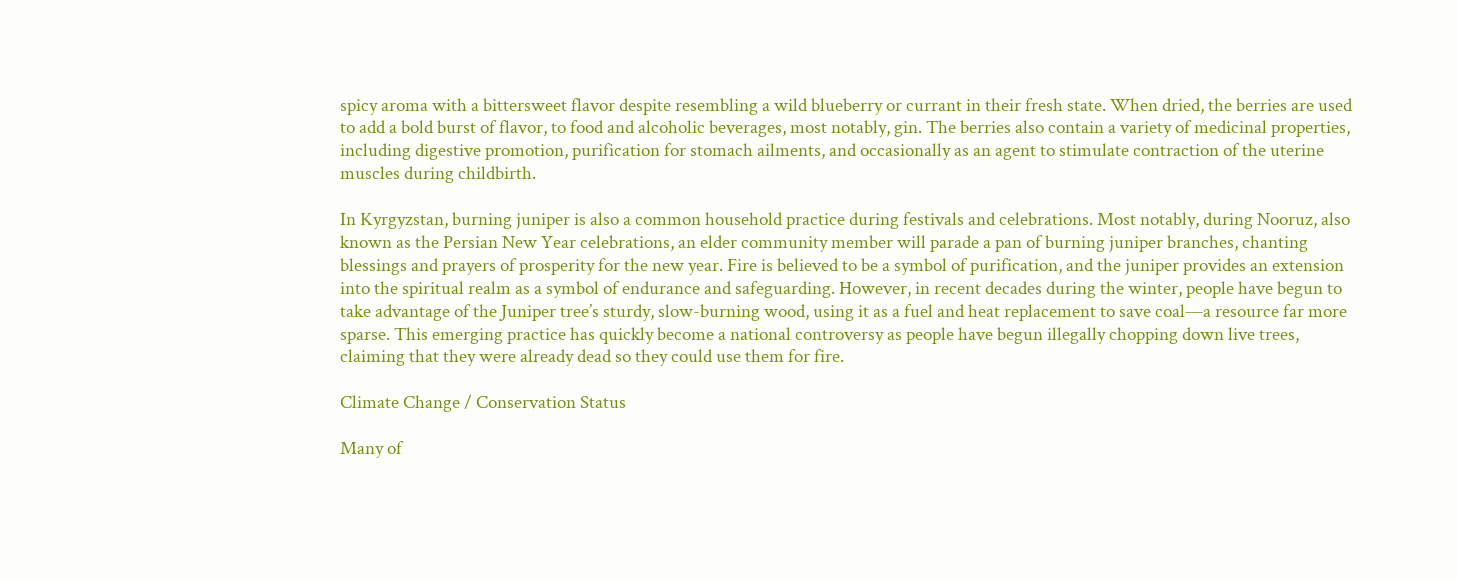spicy aroma with a bittersweet flavor despite resembling a wild blueberry or currant in their fresh state. When dried, the berries are used to add a bold burst of flavor, to food and alcoholic beverages, most notably, gin. The berries also contain a variety of medicinal properties, including digestive promotion, purification for stomach ailments, and occasionally as an agent to stimulate contraction of the uterine muscles during childbirth.

In Kyrgyzstan, burning juniper is also a common household practice during festivals and celebrations. Most notably, during Nooruz, also known as the Persian New Year celebrations, an elder community member will parade a pan of burning juniper branches, chanting blessings and prayers of prosperity for the new year. Fire is believed to be a symbol of purification, and the juniper provides an extension into the spiritual realm as a symbol of endurance and safeguarding. However, in recent decades during the winter, people have begun to take advantage of the Juniper tree’s sturdy, slow-burning wood, using it as a fuel and heat replacement to save coal—a resource far more sparse. This emerging practice has quickly become a national controversy as people have begun illegally chopping down live trees, claiming that they were already dead so they could use them for fire.

Climate Change / Conservation Status

Many of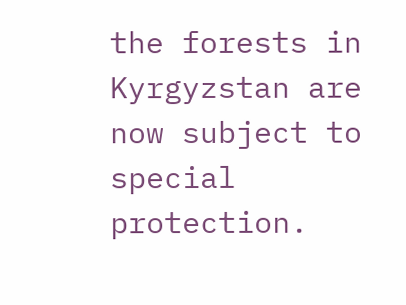the forests in Kyrgyzstan are now subject to special protection.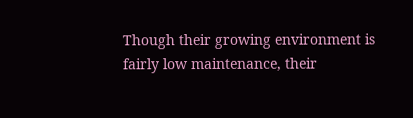Though their growing environment is fairly low maintenance, their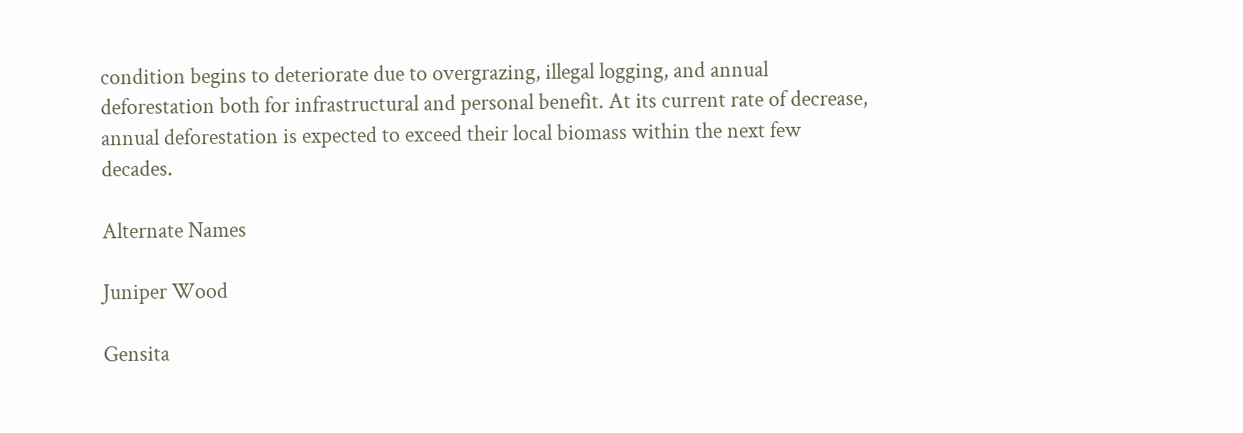condition begins to deteriorate due to overgrazing, illegal logging, and annual deforestation both for infrastructural and personal benefit. At its current rate of decrease, annual deforestation is expected to exceed their local biomass within the next few decades.

Alternate Names

Juniper Wood

Gensita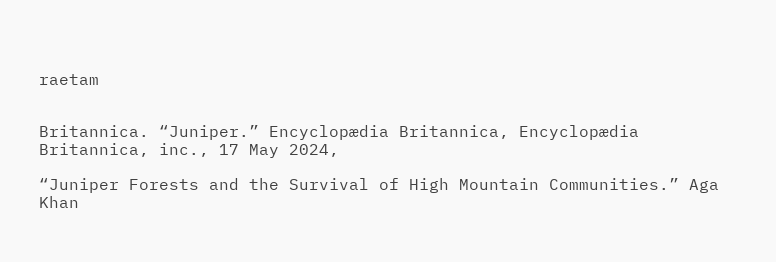raetam


Britannica. “Juniper.” Encyclopædia Britannica, Encyclopædia Britannica, inc., 17 May 2024,

“Juniper Forests and the Survival of High Mountain Communities.” Aga Khan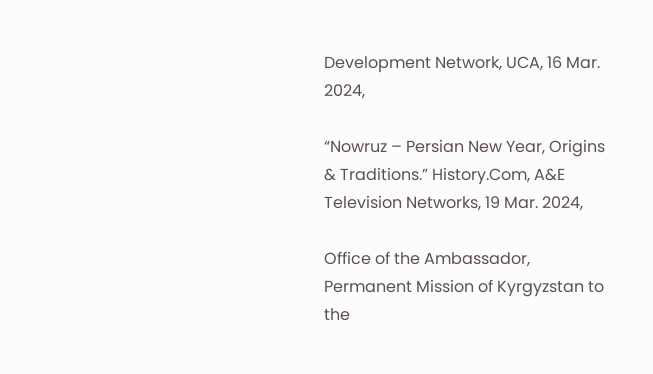Development Network, UCA, 16 Mar. 2024,

“Nowruz – Persian New Year, Origins & Traditions.” History.Com, A&E Television Networks, 19 Mar. 2024,

Office of the Ambassador, Permanent Mission of Kyrgyzstan to the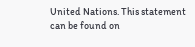United Nations. This statement can be found on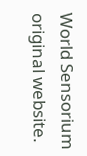World Sensorium original website.